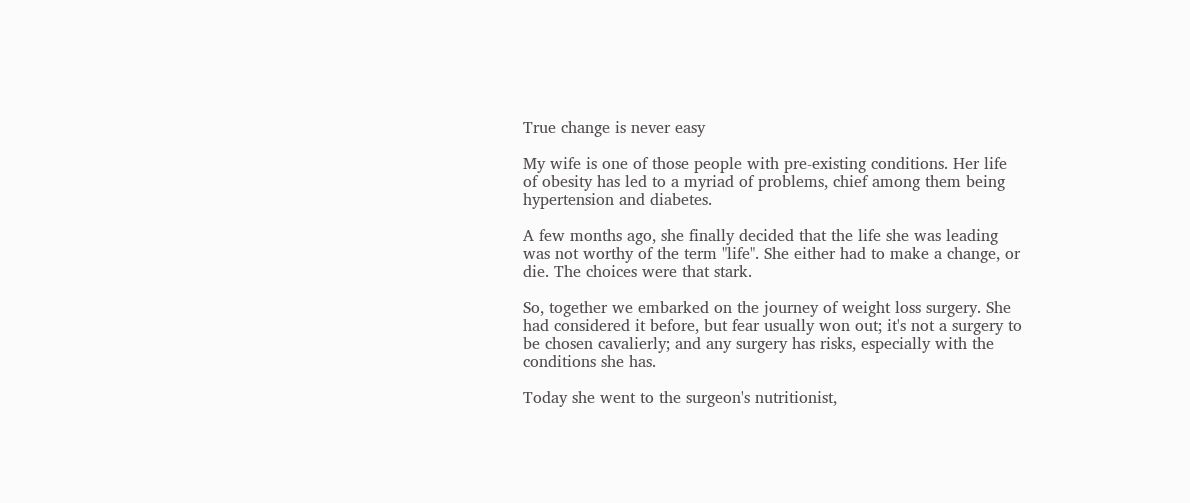True change is never easy

My wife is one of those people with pre-existing conditions. Her life of obesity has led to a myriad of problems, chief among them being hypertension and diabetes.

A few months ago, she finally decided that the life she was leading was not worthy of the term "life". She either had to make a change, or die. The choices were that stark.

So, together we embarked on the journey of weight loss surgery. She had considered it before, but fear usually won out; it's not a surgery to be chosen cavalierly; and any surgery has risks, especially with the conditions she has.

Today she went to the surgeon's nutritionist,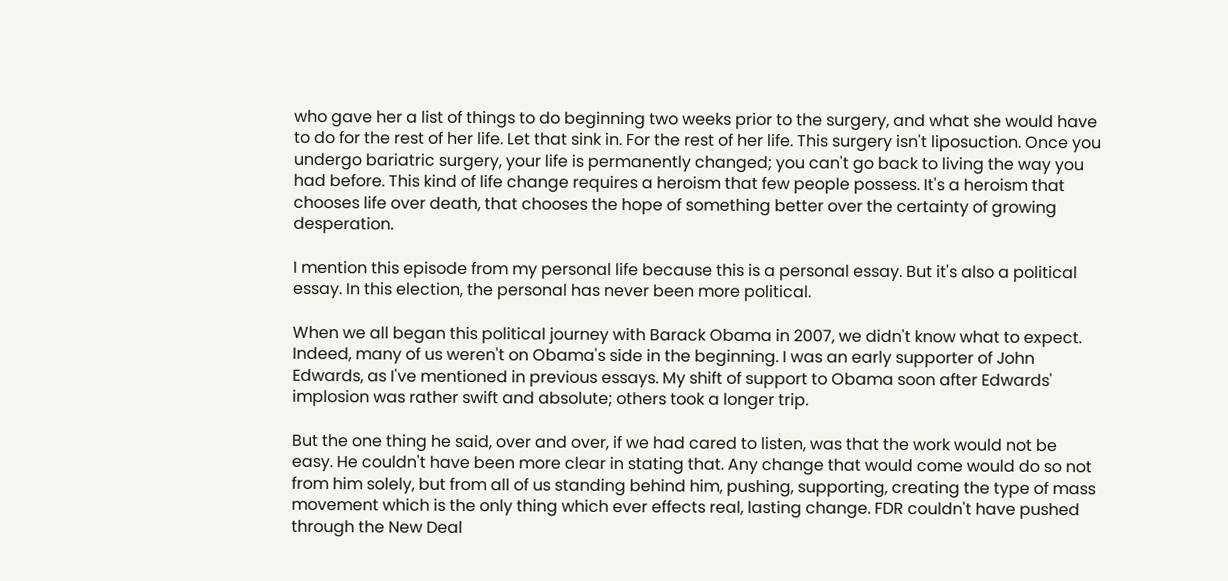who gave her a list of things to do beginning two weeks prior to the surgery, and what she would have to do for the rest of her life. Let that sink in. For the rest of her life. This surgery isn't liposuction. Once you undergo bariatric surgery, your life is permanently changed; you can't go back to living the way you had before. This kind of life change requires a heroism that few people possess. It's a heroism that chooses life over death, that chooses the hope of something better over the certainty of growing desperation.

I mention this episode from my personal life because this is a personal essay. But it's also a political essay. In this election, the personal has never been more political.

When we all began this political journey with Barack Obama in 2007, we didn't know what to expect. Indeed, many of us weren't on Obama's side in the beginning. I was an early supporter of John Edwards, as I've mentioned in previous essays. My shift of support to Obama soon after Edwards' implosion was rather swift and absolute; others took a longer trip.

But the one thing he said, over and over, if we had cared to listen, was that the work would not be easy. He couldn't have been more clear in stating that. Any change that would come would do so not from him solely, but from all of us standing behind him, pushing, supporting, creating the type of mass movement which is the only thing which ever effects real, lasting change. FDR couldn't have pushed through the New Deal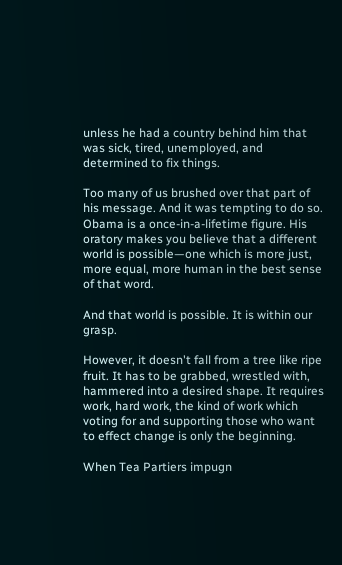unless he had a country behind him that was sick, tired, unemployed, and determined to fix things.

Too many of us brushed over that part of his message. And it was tempting to do so. Obama is a once-in-a-lifetime figure. His oratory makes you believe that a different world is possible—one which is more just, more equal, more human in the best sense of that word.

And that world is possible. It is within our grasp.

However, it doesn't fall from a tree like ripe fruit. It has to be grabbed, wrestled with, hammered into a desired shape. It requires work, hard work, the kind of work which voting for and supporting those who want to effect change is only the beginning.

When Tea Partiers impugn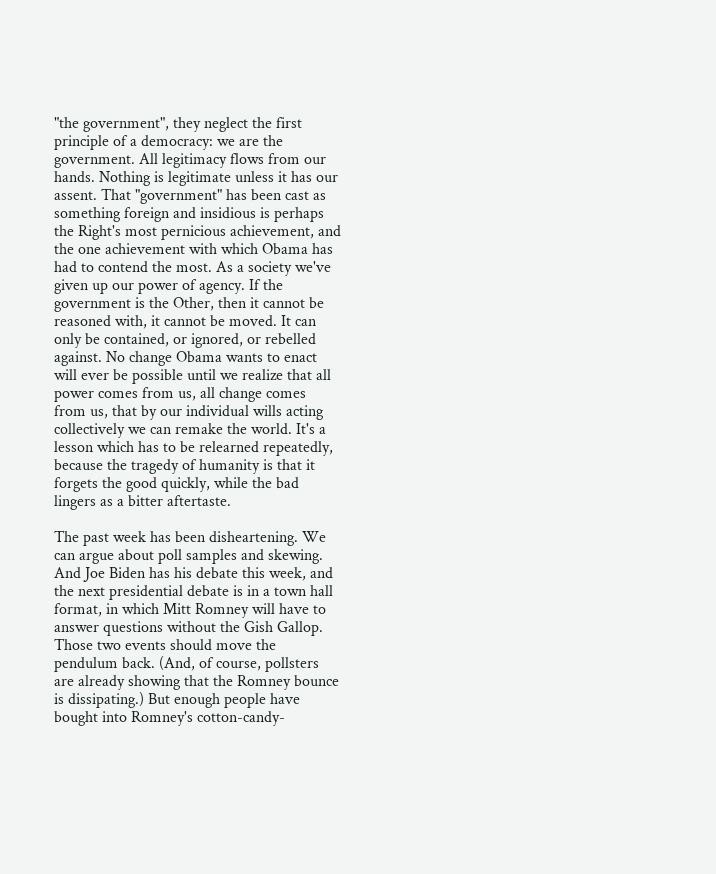"the government", they neglect the first principle of a democracy: we are the government. All legitimacy flows from our hands. Nothing is legitimate unless it has our assent. That "government" has been cast as something foreign and insidious is perhaps the Right's most pernicious achievement, and the one achievement with which Obama has had to contend the most. As a society we've given up our power of agency. If the government is the Other, then it cannot be reasoned with, it cannot be moved. It can only be contained, or ignored, or rebelled against. No change Obama wants to enact will ever be possible until we realize that all power comes from us, all change comes from us, that by our individual wills acting collectively we can remake the world. It's a lesson which has to be relearned repeatedly, because the tragedy of humanity is that it forgets the good quickly, while the bad lingers as a bitter aftertaste.

The past week has been disheartening. We can argue about poll samples and skewing. And Joe Biden has his debate this week, and the next presidential debate is in a town hall format, in which Mitt Romney will have to answer questions without the Gish Gallop. Those two events should move the pendulum back. (And, of course, pollsters are already showing that the Romney bounce is dissipating.) But enough people have bought into Romney's cotton-candy-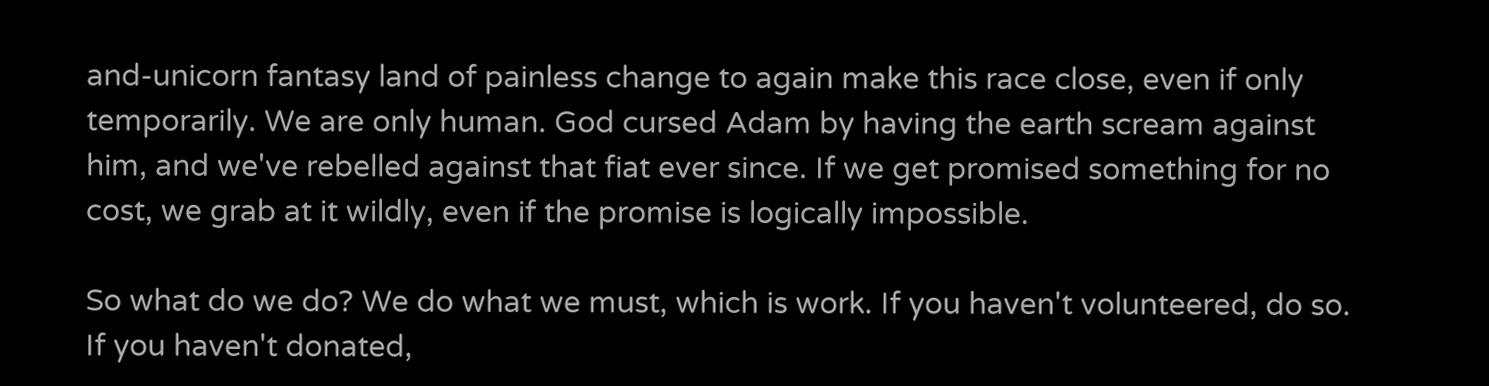and-unicorn fantasy land of painless change to again make this race close, even if only temporarily. We are only human. God cursed Adam by having the earth scream against him, and we've rebelled against that fiat ever since. If we get promised something for no cost, we grab at it wildly, even if the promise is logically impossible.

So what do we do? We do what we must, which is work. If you haven't volunteered, do so. If you haven't donated,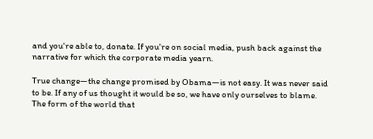and you're able to, donate. If you're on social media, push back against the narrative for which the corporate media yearn.

True change—the change promised by Obama—is not easy. It was never said to be. If any of us thought it would be so, we have only ourselves to blame. The form of the world that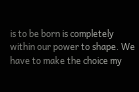is to be born is completely within our power to shape. We have to make the choice my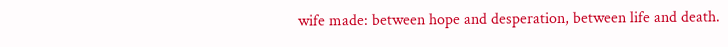wife made: between hope and desperation, between life and death.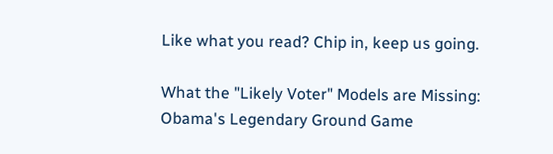Like what you read? Chip in, keep us going.

What the "Likely Voter" Models are Missing: Obama's Legendary Ground Game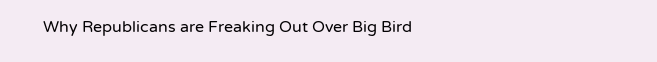Why Republicans are Freaking Out Over Big Bird